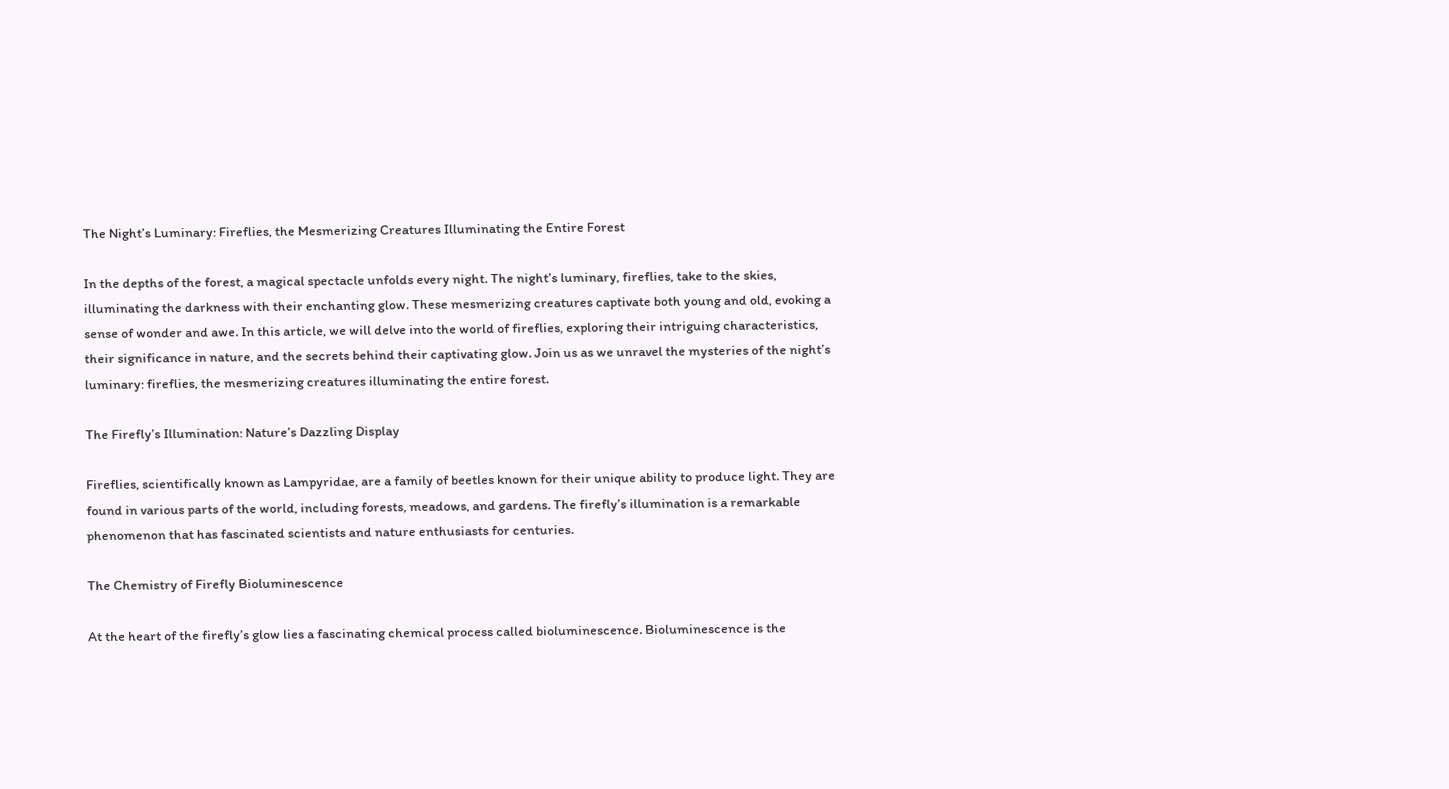The Night’s Luminary: Fireflies, the Mesmerizing Creatures Illuminating the Entire Forest

In the depths of the forest, a magical spectacle unfolds every night. The night’s luminary, fireflies, take to the skies, illuminating the darkness with their enchanting glow. These mesmerizing creatures captivate both young and old, evoking a sense of wonder and awe. In this article, we will delve into the world of fireflies, exploring their intriguing characteristics, their significance in nature, and the secrets behind their captivating glow. Join us as we unravel the mysteries of the night’s luminary: fireflies, the mesmerizing creatures illuminating the entire forest.

The Firefly’s Illumination: Nature’s Dazzling Display

Fireflies, scientifically known as Lampyridae, are a family of beetles known for their unique ability to produce light. They are found in various parts of the world, including forests, meadows, and gardens. The firefly’s illumination is a remarkable phenomenon that has fascinated scientists and nature enthusiasts for centuries.

The Chemistry of Firefly Bioluminescence

At the heart of the firefly’s glow lies a fascinating chemical process called bioluminescence. Bioluminescence is the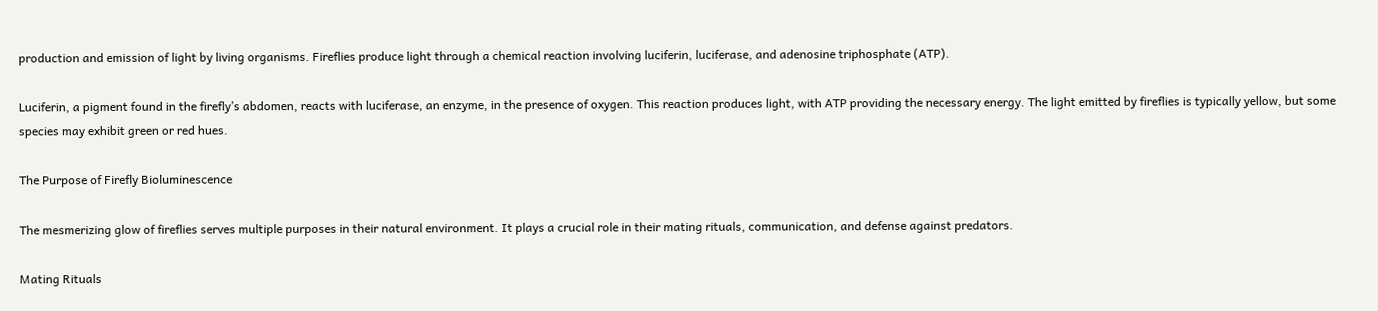production and emission of light by living organisms. Fireflies produce light through a chemical reaction involving luciferin, luciferase, and adenosine triphosphate (ATP).

Luciferin, a pigment found in the firefly’s abdomen, reacts with luciferase, an enzyme, in the presence of oxygen. This reaction produces light, with ATP providing the necessary energy. The light emitted by fireflies is typically yellow, but some species may exhibit green or red hues.

The Purpose of Firefly Bioluminescence

The mesmerizing glow of fireflies serves multiple purposes in their natural environment. It plays a crucial role in their mating rituals, communication, and defense against predators.

Mating Rituals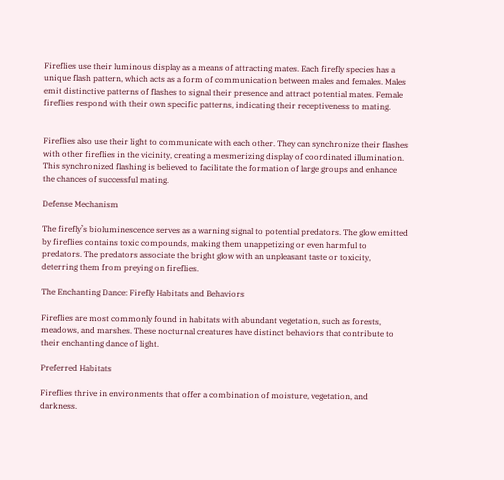Fireflies use their luminous display as a means of attracting mates. Each firefly species has a unique flash pattern, which acts as a form of communication between males and females. Males emit distinctive patterns of flashes to signal their presence and attract potential mates. Female fireflies respond with their own specific patterns, indicating their receptiveness to mating.


Fireflies also use their light to communicate with each other. They can synchronize their flashes with other fireflies in the vicinity, creating a mesmerizing display of coordinated illumination. This synchronized flashing is believed to facilitate the formation of large groups and enhance the chances of successful mating.

Defense Mechanism

The firefly’s bioluminescence serves as a warning signal to potential predators. The glow emitted by fireflies contains toxic compounds, making them unappetizing or even harmful to predators. The predators associate the bright glow with an unpleasant taste or toxicity, deterring them from preying on fireflies.

The Enchanting Dance: Firefly Habitats and Behaviors

Fireflies are most commonly found in habitats with abundant vegetation, such as forests, meadows, and marshes. These nocturnal creatures have distinct behaviors that contribute to their enchanting dance of light.

Preferred Habitats

Fireflies thrive in environments that offer a combination of moisture, vegetation, and darkness.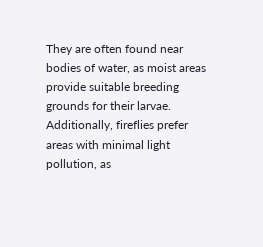They are often found near bodies of water, as moist areas provide suitable breeding grounds for their larvae. Additionally, fireflies prefer areas with minimal light pollution, as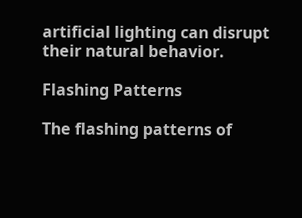artificial lighting can disrupt their natural behavior.

Flashing Patterns

The flashing patterns of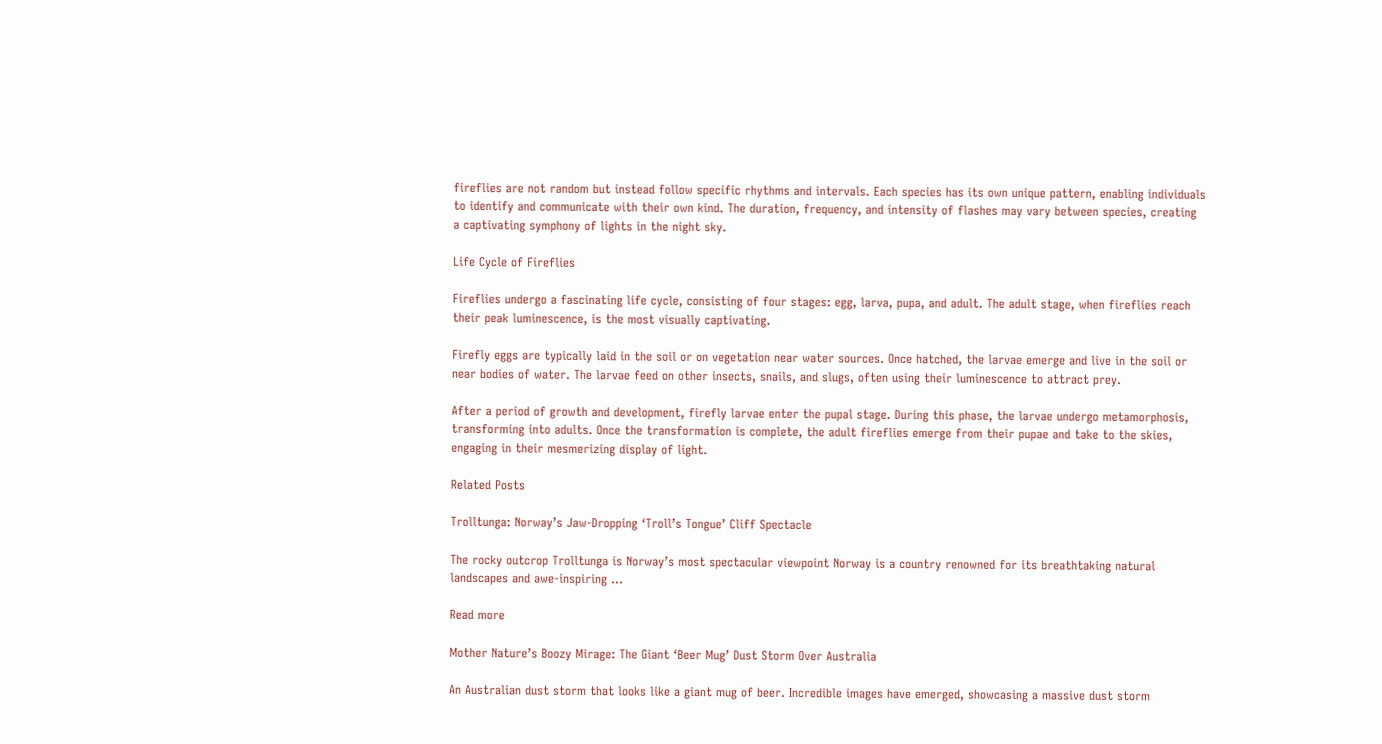fireflies are not random but instead follow specific rhythms and intervals. Each species has its own unique pattern, enabling individuals to identify and communicate with their own kind. The duration, frequency, and intensity of flashes may vary between species, creating a captivating symphony of lights in the night sky.

Life Cycle of Fireflies

Fireflies undergo a fascinating life cycle, consisting of four stages: egg, larva, pupa, and adult. The adult stage, when fireflies reach their peak luminescence, is the most visually captivating.

Firefly eggs are typically laid in the soil or on vegetation near water sources. Once hatched, the larvae emerge and live in the soil or near bodies of water. The larvae feed on other insects, snails, and slugs, often using their luminescence to attract prey.

After a period of growth and development, firefly larvae enter the pupal stage. During this phase, the larvae undergo metamorphosis, transforming into adults. Once the transformation is complete, the adult fireflies emerge from their pupae and take to the skies, engaging in their mesmerizing display of light.

Related Posts

Trolltunga: Norway’s Jaw-Dropping ‘Troll’s Tongue’ Cliff Spectacle

The rocky outcrop Trolltunga is Norway’s most spectacular viewpoint Norway is a country renowned for its breathtaking natural landscapes and awe-inspiring …

Read more

Mother Nature’s Boozy Mirage: The Giant ‘Beer Mug’ Dust Storm Over Australia

An Australian dust storm that looks like a giant mug of beer. Incredible images have emerged, showcasing a massive dust storm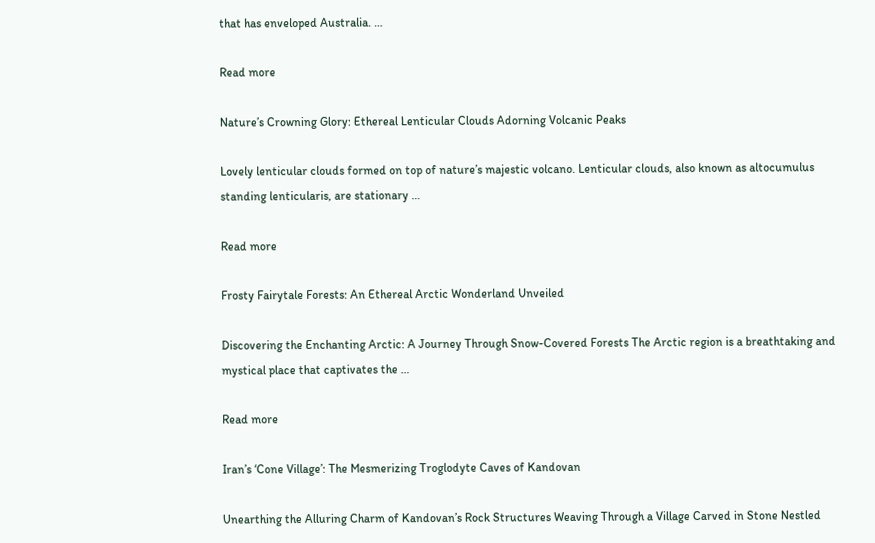that has enveloped Australia. …

Read more

Nature’s Crowning Glory: Ethereal Lenticular Clouds Adorning Volcanic Peaks

Lovely lenticular clouds formed on top of nature’s majestic volcano. Lenticular clouds, also known as altocumulus standing lenticularis, are stationary …

Read more

Frosty Fairytale Forests: An Ethereal Arctic Wonderland Unveiled

Discovering the Enchanting Arctic: A Journey Through Snow-Covered Forests The Arctic region is a breathtaking and mystical place that captivates the …

Read more

Iran’s ‘Cone Village’: The Mesmerizing Troglodyte Caves of Kandovan

Unearthing the Alluring Charm of Kandovan’s Rock Structures Weaving Through a Village Carved in Stone Nestled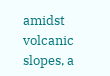amidst volcanic slopes, a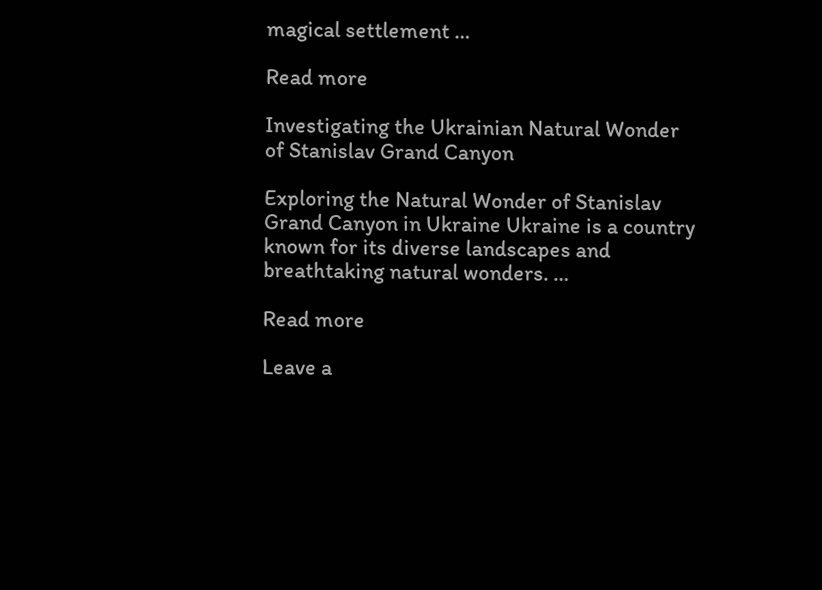magical settlement …

Read more

Investigating the Ukrainian Natural Wonder of Stanislav Grand Canyon

Exploring the Natural Wonder of Stanislav Grand Canyon in Ukraine Ukraine is a country known for its diverse landscapes and breathtaking natural wonders. …

Read more

Leave a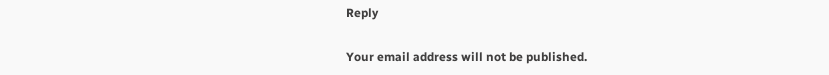Reply

Your email address will not be published.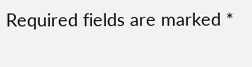Required fields are marked *